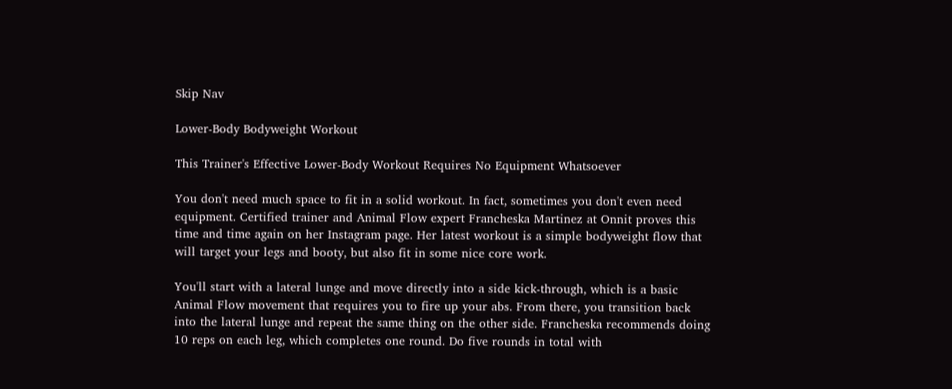Skip Nav

Lower-Body Bodyweight Workout

This Trainer's Effective Lower-Body Workout Requires No Equipment Whatsoever

You don't need much space to fit in a solid workout. In fact, sometimes you don't even need equipment. Certified trainer and Animal Flow expert Francheska Martinez at Onnit proves this time and time again on her Instagram page. Her latest workout is a simple bodyweight flow that will target your legs and booty, but also fit in some nice core work.

You'll start with a lateral lunge and move directly into a side kick-through, which is a basic Animal Flow movement that requires you to fire up your abs. From there, you transition back into the lateral lunge and repeat the same thing on the other side. Francheska recommends doing 10 reps on each leg, which completes one round. Do five rounds in total with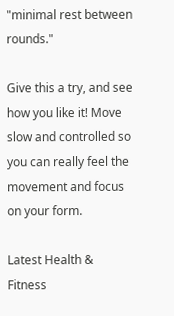"minimal rest between rounds."

Give this a try, and see how you like it! Move slow and controlled so you can really feel the movement and focus on your form.

Latest Health & Fitness